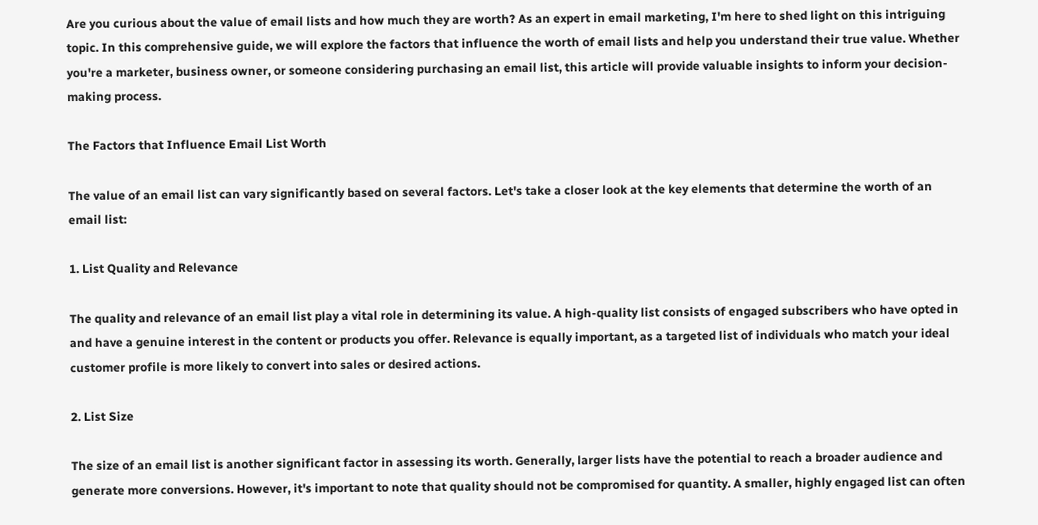Are you curious about the value of email lists and how much they are worth? As an expert in email marketing, I'm here to shed light on this intriguing topic. In this comprehensive guide, we will explore the factors that influence the worth of email lists and help you understand their true value. Whether you're a marketer, business owner, or someone considering purchasing an email list, this article will provide valuable insights to inform your decision-making process.

The Factors that Influence Email List Worth

The value of an email list can vary significantly based on several factors. Let's take a closer look at the key elements that determine the worth of an email list:

1. List Quality and Relevance

The quality and relevance of an email list play a vital role in determining its value. A high-quality list consists of engaged subscribers who have opted in and have a genuine interest in the content or products you offer. Relevance is equally important, as a targeted list of individuals who match your ideal customer profile is more likely to convert into sales or desired actions.

2. List Size

The size of an email list is another significant factor in assessing its worth. Generally, larger lists have the potential to reach a broader audience and generate more conversions. However, it's important to note that quality should not be compromised for quantity. A smaller, highly engaged list can often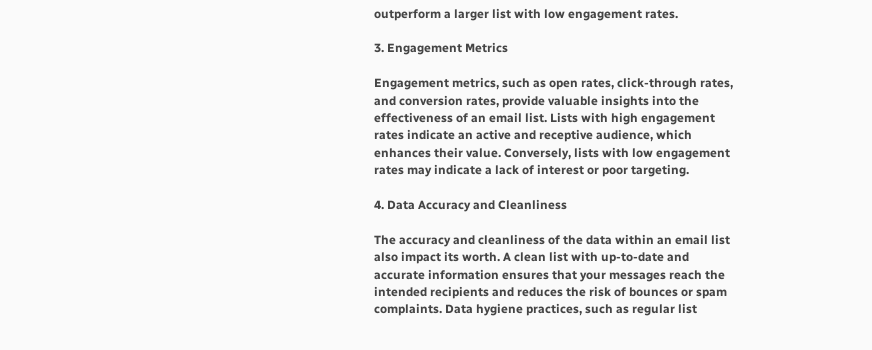outperform a larger list with low engagement rates.

3. Engagement Metrics

Engagement metrics, such as open rates, click-through rates, and conversion rates, provide valuable insights into the effectiveness of an email list. Lists with high engagement rates indicate an active and receptive audience, which enhances their value. Conversely, lists with low engagement rates may indicate a lack of interest or poor targeting.

4. Data Accuracy and Cleanliness

The accuracy and cleanliness of the data within an email list also impact its worth. A clean list with up-to-date and accurate information ensures that your messages reach the intended recipients and reduces the risk of bounces or spam complaints. Data hygiene practices, such as regular list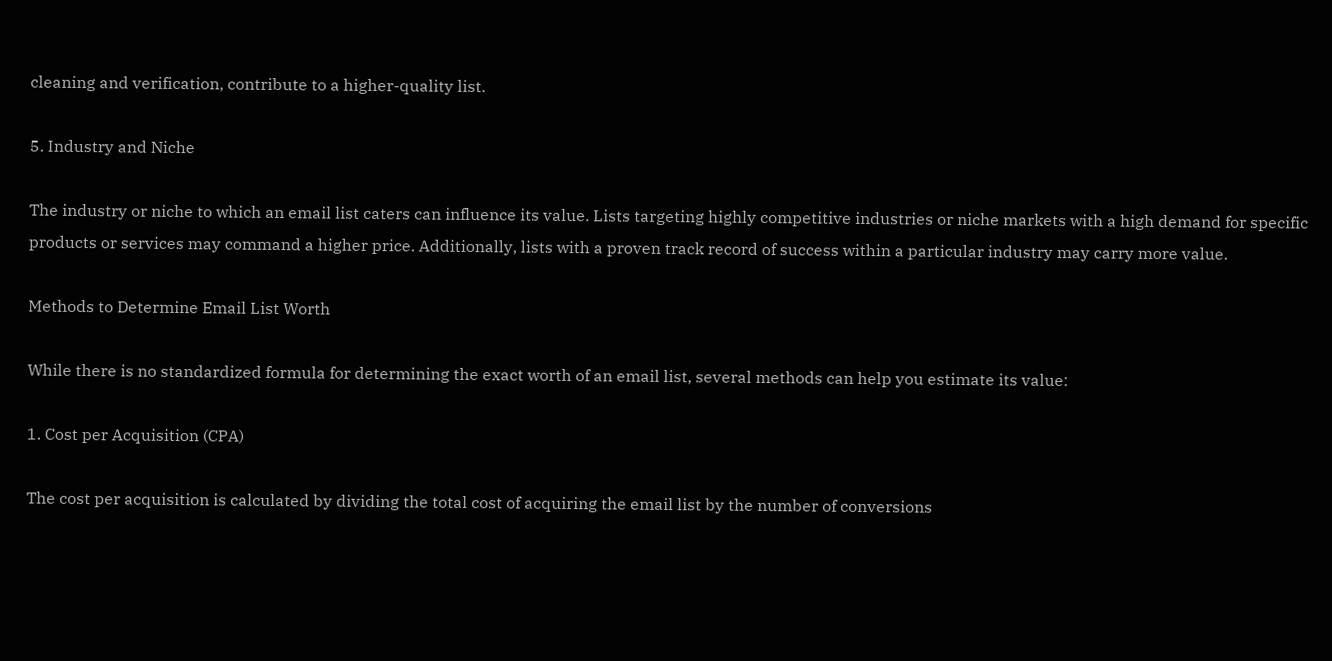cleaning and verification, contribute to a higher-quality list.

5. Industry and Niche

The industry or niche to which an email list caters can influence its value. Lists targeting highly competitive industries or niche markets with a high demand for specific products or services may command a higher price. Additionally, lists with a proven track record of success within a particular industry may carry more value.

Methods to Determine Email List Worth

While there is no standardized formula for determining the exact worth of an email list, several methods can help you estimate its value:

1. Cost per Acquisition (CPA)

The cost per acquisition is calculated by dividing the total cost of acquiring the email list by the number of conversions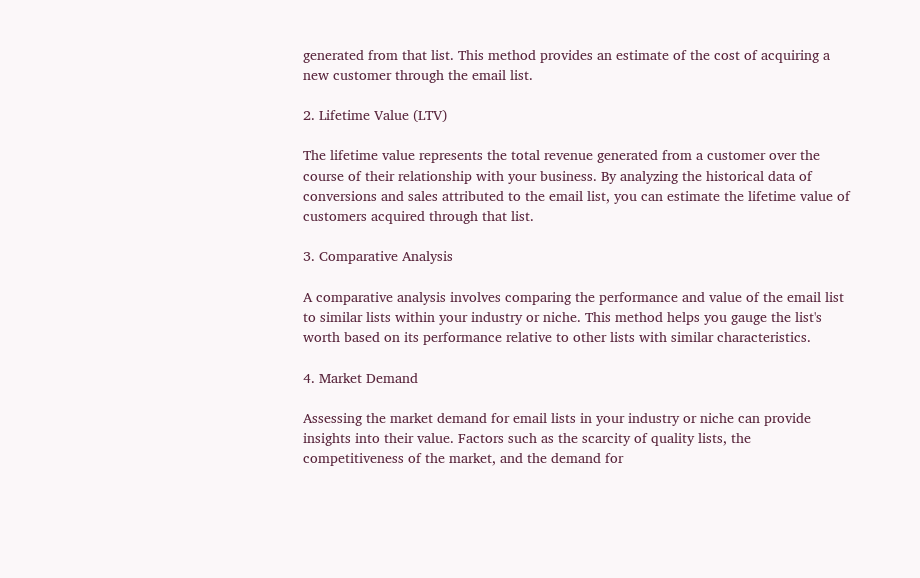generated from that list. This method provides an estimate of the cost of acquiring a new customer through the email list.

2. Lifetime Value (LTV)

The lifetime value represents the total revenue generated from a customer over the course of their relationship with your business. By analyzing the historical data of conversions and sales attributed to the email list, you can estimate the lifetime value of customers acquired through that list.

3. Comparative Analysis

A comparative analysis involves comparing the performance and value of the email list to similar lists within your industry or niche. This method helps you gauge the list's worth based on its performance relative to other lists with similar characteristics.

4. Market Demand

Assessing the market demand for email lists in your industry or niche can provide insights into their value. Factors such as the scarcity of quality lists, the competitiveness of the market, and the demand for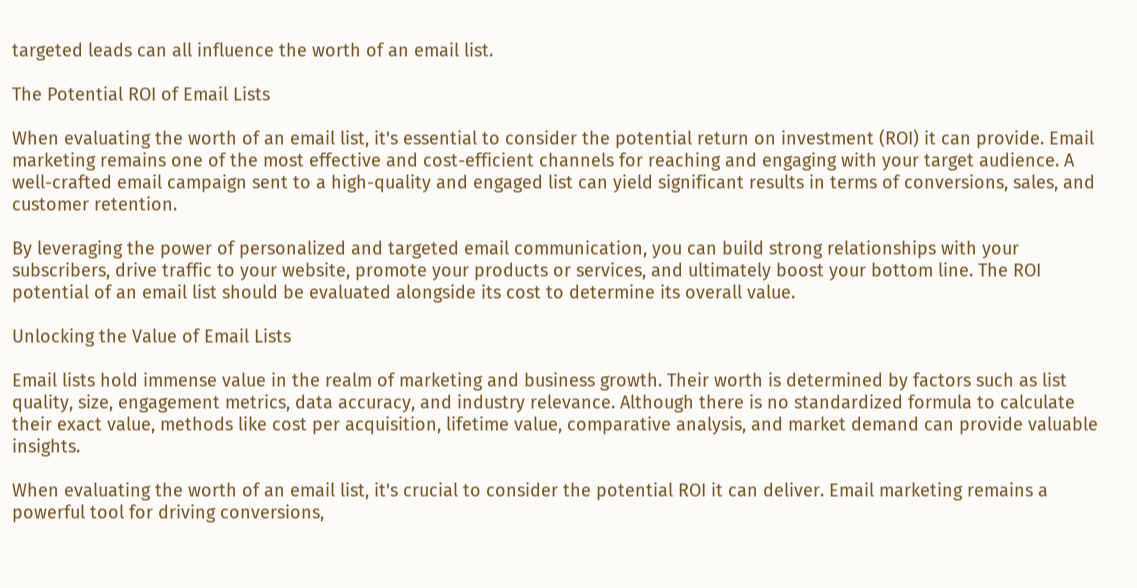targeted leads can all influence the worth of an email list.

The Potential ROI of Email Lists

When evaluating the worth of an email list, it's essential to consider the potential return on investment (ROI) it can provide. Email marketing remains one of the most effective and cost-efficient channels for reaching and engaging with your target audience. A well-crafted email campaign sent to a high-quality and engaged list can yield significant results in terms of conversions, sales, and customer retention.

By leveraging the power of personalized and targeted email communication, you can build strong relationships with your subscribers, drive traffic to your website, promote your products or services, and ultimately boost your bottom line. The ROI potential of an email list should be evaluated alongside its cost to determine its overall value.

Unlocking the Value of Email Lists

Email lists hold immense value in the realm of marketing and business growth. Their worth is determined by factors such as list quality, size, engagement metrics, data accuracy, and industry relevance. Although there is no standardized formula to calculate their exact value, methods like cost per acquisition, lifetime value, comparative analysis, and market demand can provide valuable insights.

When evaluating the worth of an email list, it's crucial to consider the potential ROI it can deliver. Email marketing remains a powerful tool for driving conversions,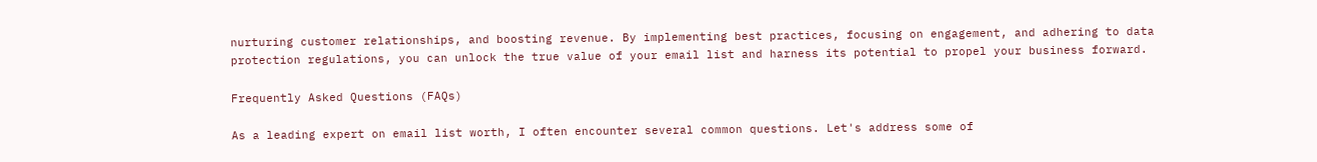nurturing customer relationships, and boosting revenue. By implementing best practices, focusing on engagement, and adhering to data protection regulations, you can unlock the true value of your email list and harness its potential to propel your business forward.

Frequently Asked Questions (FAQs)

As a leading expert on email list worth, I often encounter several common questions. Let's address some of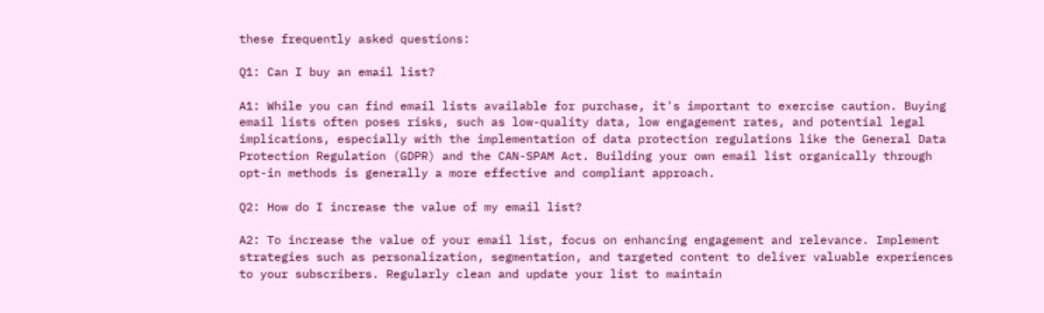these frequently asked questions:

Q1: Can I buy an email list?

A1: While you can find email lists available for purchase, it's important to exercise caution. Buying email lists often poses risks, such as low-quality data, low engagement rates, and potential legal implications, especially with the implementation of data protection regulations like the General Data Protection Regulation (GDPR) and the CAN-SPAM Act. Building your own email list organically through opt-in methods is generally a more effective and compliant approach.

Q2: How do I increase the value of my email list?

A2: To increase the value of your email list, focus on enhancing engagement and relevance. Implement strategies such as personalization, segmentation, and targeted content to deliver valuable experiences to your subscribers. Regularly clean and update your list to maintain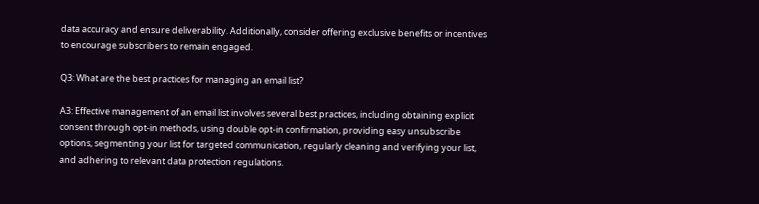data accuracy and ensure deliverability. Additionally, consider offering exclusive benefits or incentives to encourage subscribers to remain engaged.

Q3: What are the best practices for managing an email list?

A3: Effective management of an email list involves several best practices, including obtaining explicit consent through opt-in methods, using double opt-in confirmation, providing easy unsubscribe options, segmenting your list for targeted communication, regularly cleaning and verifying your list, and adhering to relevant data protection regulations.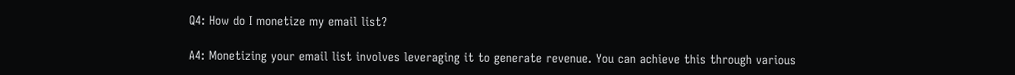Q4: How do I monetize my email list?

A4: Monetizing your email list involves leveraging it to generate revenue. You can achieve this through various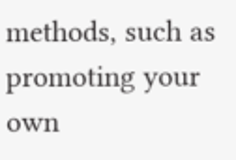methods, such as promoting your own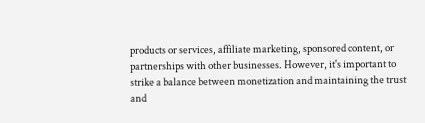products or services, affiliate marketing, sponsored content, or partnerships with other businesses. However, it's important to strike a balance between monetization and maintaining the trust and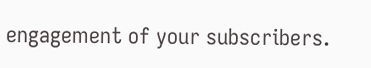engagement of your subscribers.